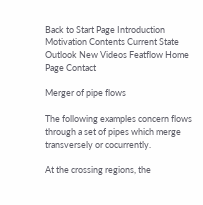Back to Start Page Introduction Motivation Contents Current State Outlook New Videos Featflow Home Page Contact

Merger of pipe flows

The following examples concern flows through a set of pipes which merge transversely or cocurrently.

At the crossing regions, the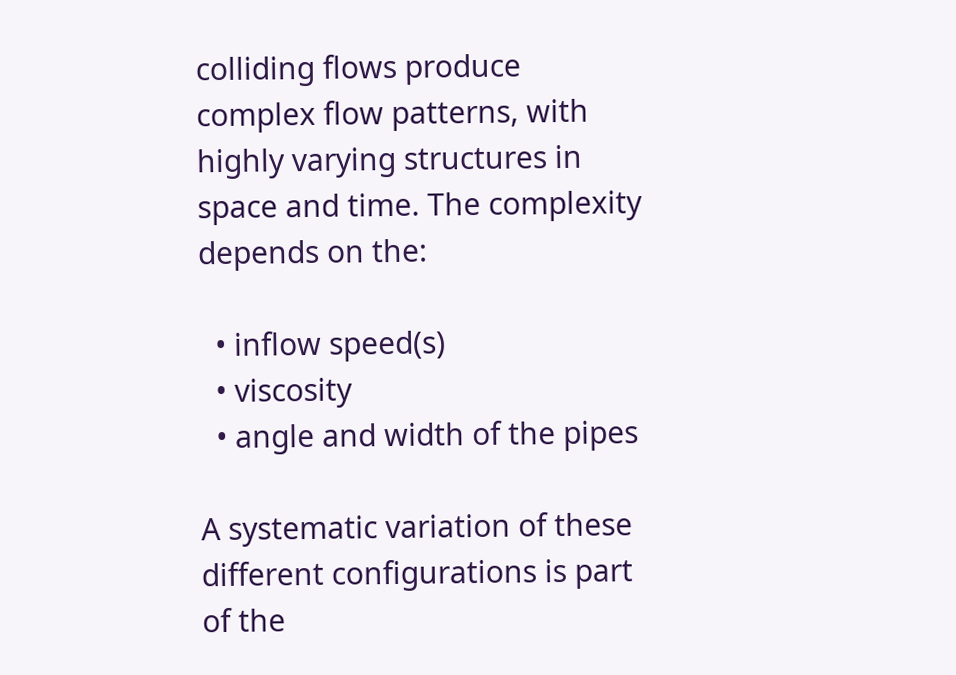colliding flows produce complex flow patterns, with highly varying structures in space and time. The complexity depends on the:

  • inflow speed(s)
  • viscosity
  • angle and width of the pipes

A systematic variation of these different configurations is part of the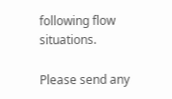following flow situations.

Please send any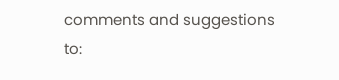comments and suggestions to: